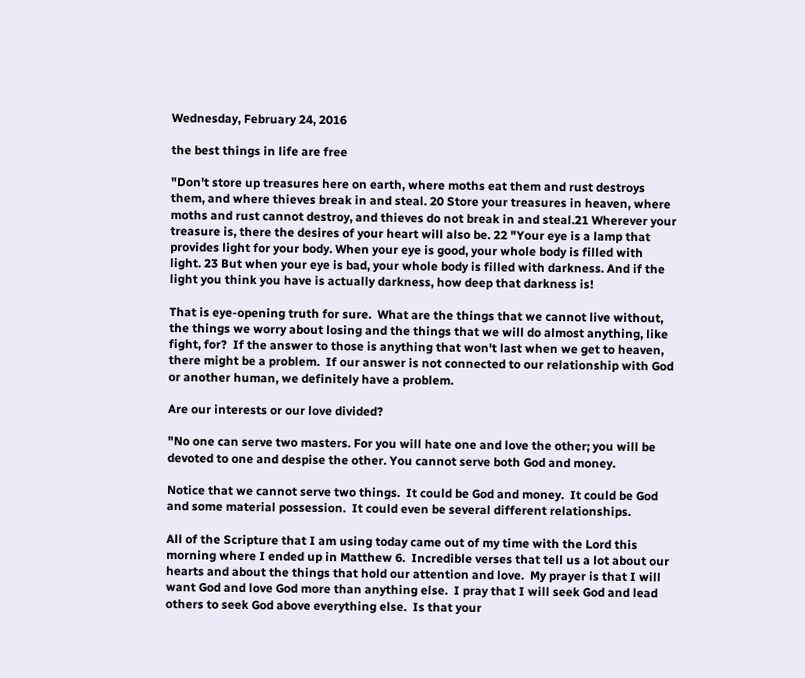Wednesday, February 24, 2016

the best things in life are free

"Don't store up treasures here on earth, where moths eat them and rust destroys them, and where thieves break in and steal. 20 Store your treasures in heaven, where moths and rust cannot destroy, and thieves do not break in and steal.21 Wherever your treasure is, there the desires of your heart will also be. 22 "Your eye is a lamp that provides light for your body. When your eye is good, your whole body is filled with light. 23 But when your eye is bad, your whole body is filled with darkness. And if the light you think you have is actually darkness, how deep that darkness is!

That is eye-opening truth for sure.  What are the things that we cannot live without, the things we worry about losing and the things that we will do almost anything, like fight, for?  If the answer to those is anything that won't last when we get to heaven, there might be a problem.  If our answer is not connected to our relationship with God or another human, we definitely have a problem.

Are our interests or our love divided?

"No one can serve two masters. For you will hate one and love the other; you will be devoted to one and despise the other. You cannot serve both God and money.

Notice that we cannot serve two things.  It could be God and money.  It could be God and some material possession.  It could even be several different relationships.

All of the Scripture that I am using today came out of my time with the Lord this morning where I ended up in Matthew 6.  Incredible verses that tell us a lot about our hearts and about the things that hold our attention and love.  My prayer is that I will want God and love God more than anything else.  I pray that I will seek God and lead others to seek God above everything else.  Is that your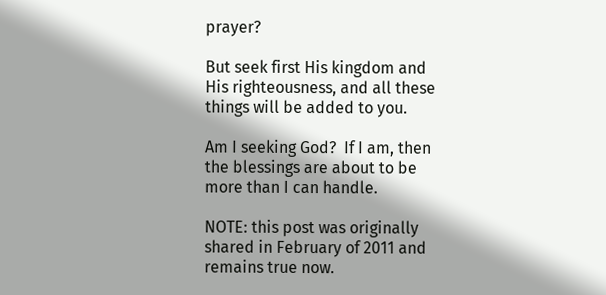prayer?

But seek first His kingdom and His righteousness, and all these things will be added to you.

Am I seeking God?  If I am, then the blessings are about to be more than I can handle.

NOTE: this post was originally shared in February of 2011 and remains true now.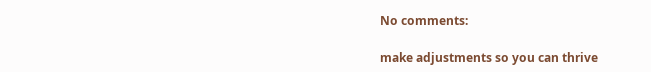No comments:

make adjustments so you can thrive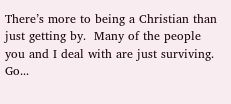There’s more to being a Christian than just getting by.  Many of the people you and I deal with are just surviving.  Go...